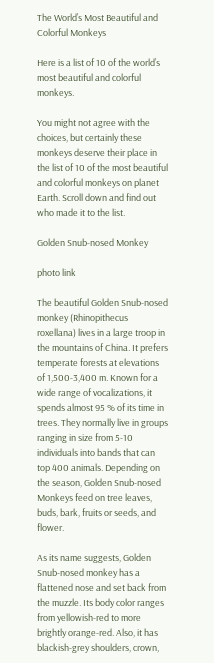The World’s Most Beautiful and Colorful Monkeys

Here is a list of 10 of the world’s most beautiful and colorful monkeys.

You might not agree with the choices, but certainly these monkeys deserve their place in the list of 10 of the most beautiful and colorful monkeys on planet Earth. Scroll down and find out who made it to the list.

Golden Snub-nosed Monkey

photo link

The beautiful Golden Snub-nosed monkey (Rhinopithecus roxellana) lives in a large troop in the mountains of China. It prefers temperate forests at elevations of 1,500-3,400 m. Known for a wide range of vocalizations, it spends almost 95 % of its time in trees. They normally live in groups ranging in size from 5-10 individuals into bands that can top 400 animals. Depending on the season, Golden Snub-nosed Monkeys feed on tree leaves, buds, bark, fruits or seeds, and flower.

As its name suggests, Golden Snub-nosed monkey has a flattened nose and set back from the muzzle. Its body color ranges from yellowish-red to more brightly orange-red. Also, it has blackish-grey shoulders, crown,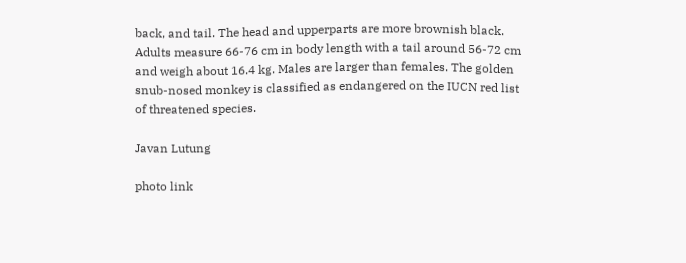back, and tail. The head and upperparts are more brownish black. Adults measure 66-76 cm in body length with a tail around 56-72 cm and weigh about 16.4 kg. Males are larger than females. The golden snub-nosed monkey is classified as endangered on the IUCN red list of threatened species.

Javan Lutung

photo link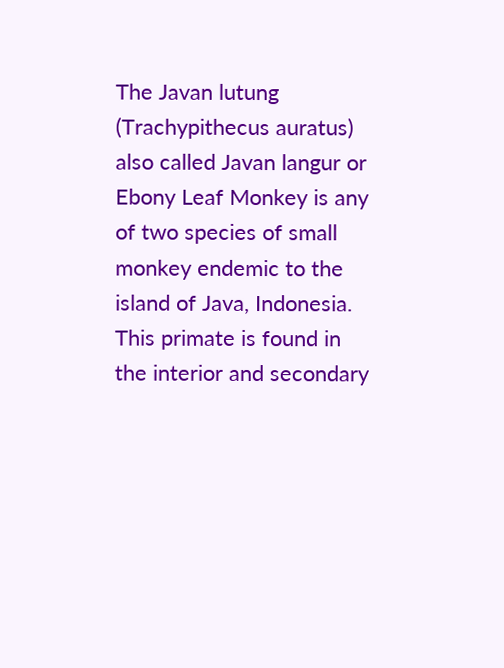The Javan lutung (Trachypithecus auratus) also called Javan langur or Ebony Leaf Monkey is any of two species of small monkey endemic to the island of Java, Indonesia. This primate is found in the interior and secondary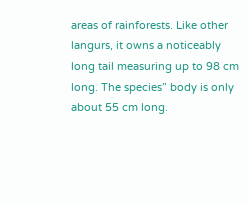areas of rainforests. Like other langurs, it owns a noticeably long tail measuring up to 98 cm long. The species” body is only about 55 cm long.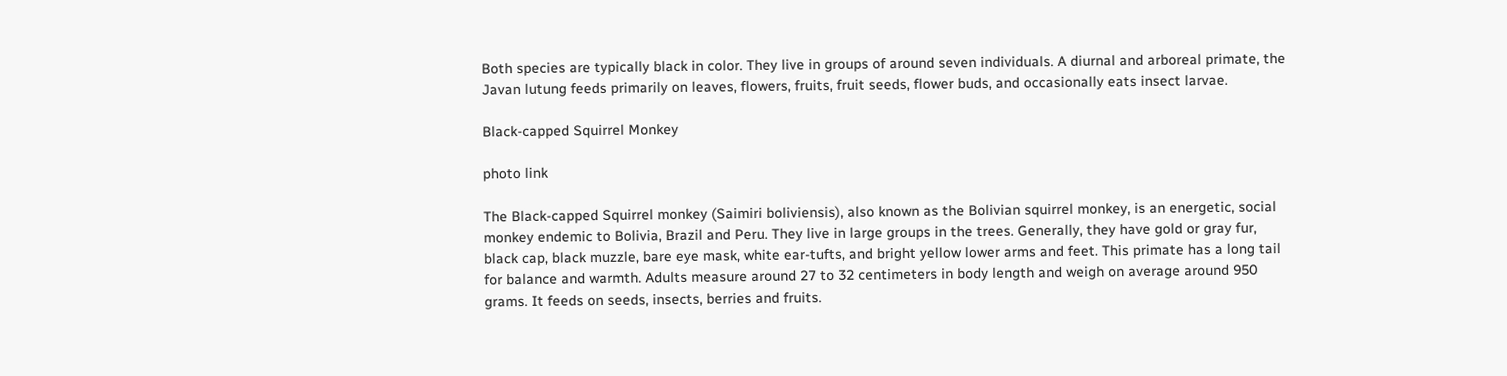Both species are typically black in color. They live in groups of around seven individuals. A diurnal and arboreal primate, the Javan lutung feeds primarily on leaves, flowers, fruits, fruit seeds, flower buds, and occasionally eats insect larvae.

Black-capped Squirrel Monkey

photo link

The Black-capped Squirrel monkey (Saimiri boliviensis), also known as the Bolivian squirrel monkey, is an energetic, social monkey endemic to Bolivia, Brazil and Peru. They live in large groups in the trees. Generally, they have gold or gray fur, black cap, black muzzle, bare eye mask, white ear-tufts, and bright yellow lower arms and feet. This primate has a long tail for balance and warmth. Adults measure around 27 to 32 centimeters in body length and weigh on average around 950 grams. It feeds on seeds, insects, berries and fruits.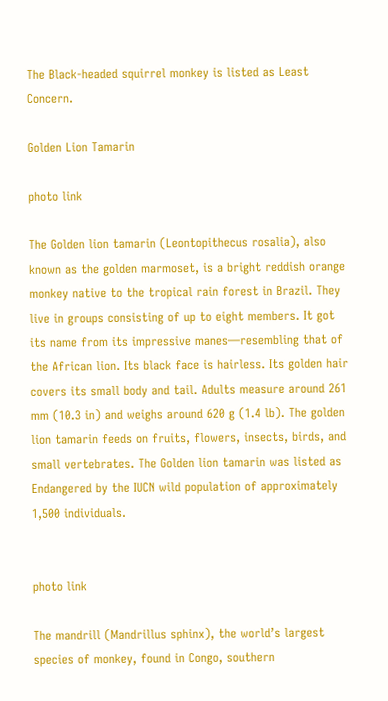The Black-headed squirrel monkey is listed as Least Concern.

Golden Lion Tamarin

photo link

The Golden lion tamarin (Leontopithecus rosalia), also known as the golden marmoset, is a bright reddish orange monkey native to the tropical rain forest in Brazil. They live in groups consisting of up to eight members. It got its name from its impressive manes—resembling that of the African lion. Its black face is hairless. Its golden hair covers its small body and tail. Adults measure around 261 mm (10.3 in) and weighs around 620 g (1.4 lb). The golden lion tamarin feeds on fruits, flowers, insects, birds, and small vertebrates. The Golden lion tamarin was listed as Endangered by the IUCN wild population of approximately 1,500 individuals.


photo link

The mandrill (Mandrillus sphinx), the world’s largest species of monkey, found in Congo, southern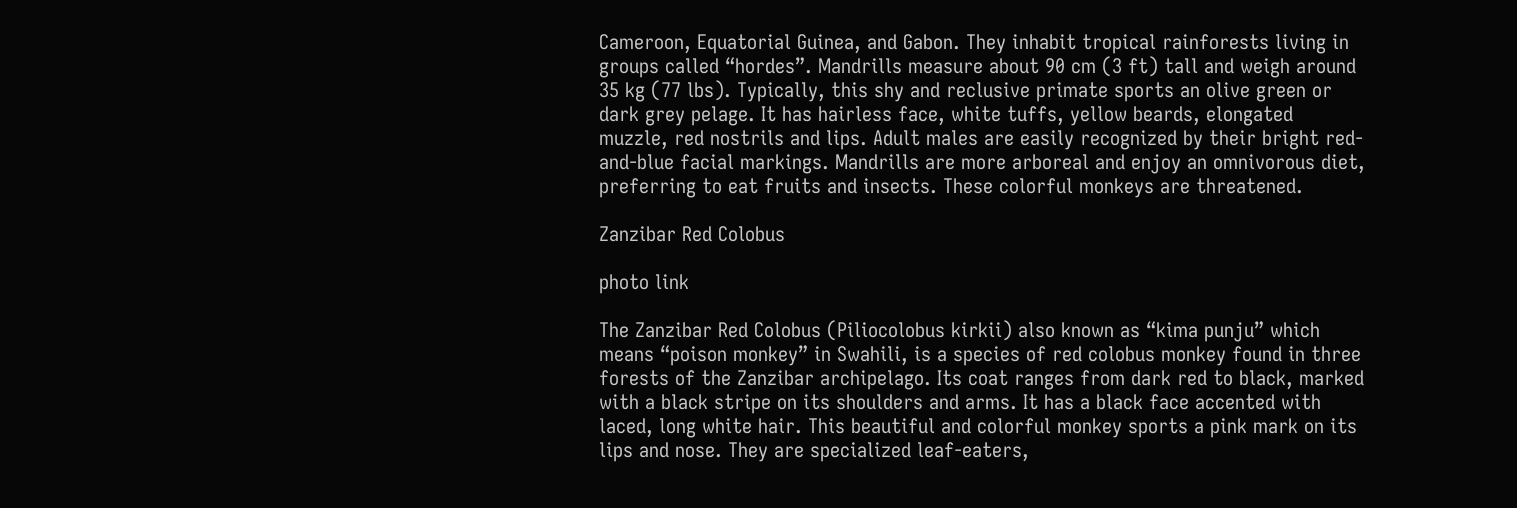Cameroon, Equatorial Guinea, and Gabon. They inhabit tropical rainforests living in groups called “hordes”. Mandrills measure about 90 cm (3 ft) tall and weigh around 35 kg (77 lbs). Typically, this shy and reclusive primate sports an olive green or dark grey pelage. It has hairless face, white tuffs, yellow beards, elongated muzzle, red nostrils and lips. Adult males are easily recognized by their bright red-and-blue facial markings. Mandrills are more arboreal and enjoy an omnivorous diet, preferring to eat fruits and insects. These colorful monkeys are threatened.

Zanzibar Red Colobus

photo link

The Zanzibar Red Colobus (Piliocolobus kirkii) also known as “kima punju” which means “poison monkey” in Swahili, is a species of red colobus monkey found in three forests of the Zanzibar archipelago. Its coat ranges from dark red to black, marked with a black stripe on its shoulders and arms. It has a black face accented with laced, long white hair. This beautiful and colorful monkey sports a pink mark on its lips and nose. They are specialized leaf-eaters,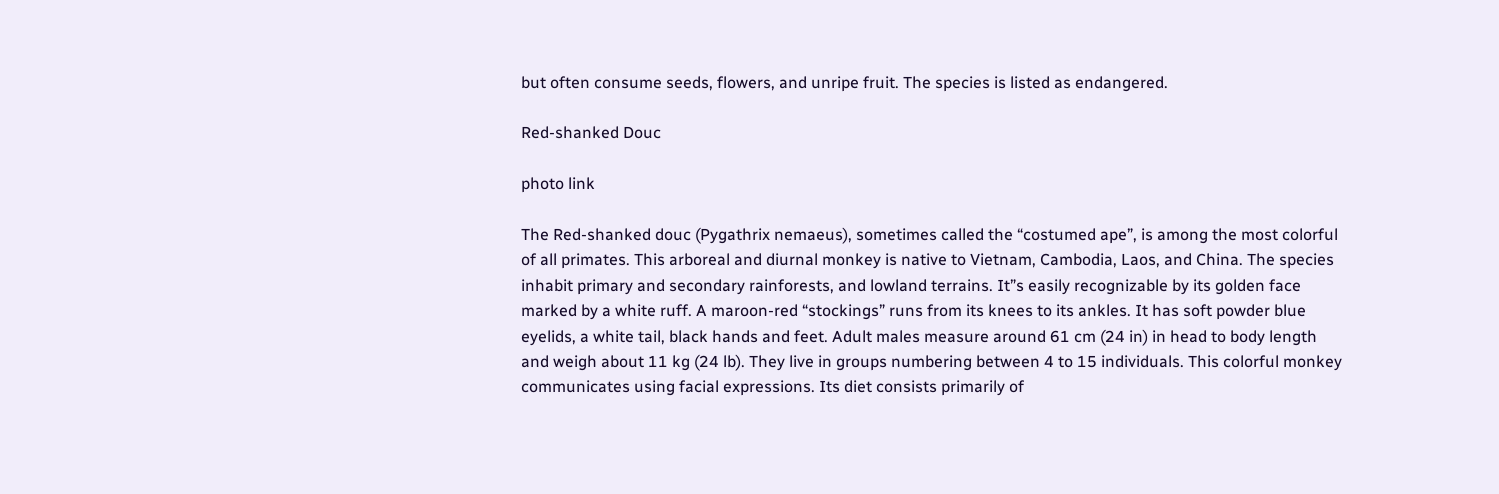but often consume seeds, flowers, and unripe fruit. The species is listed as endangered.

Red-shanked Douc

photo link

The Red-shanked douc (Pygathrix nemaeus), sometimes called the “costumed ape”, is among the most colorful of all primates. This arboreal and diurnal monkey is native to Vietnam, Cambodia, Laos, and China. The species inhabit primary and secondary rainforests, and lowland terrains. It”s easily recognizable by its golden face marked by a white ruff. A maroon-red “stockings” runs from its knees to its ankles. It has soft powder blue eyelids, a white tail, black hands and feet. Adult males measure around 61 cm (24 in) in head to body length and weigh about 11 kg (24 lb). They live in groups numbering between 4 to 15 individuals. This colorful monkey communicates using facial expressions. Its diet consists primarily of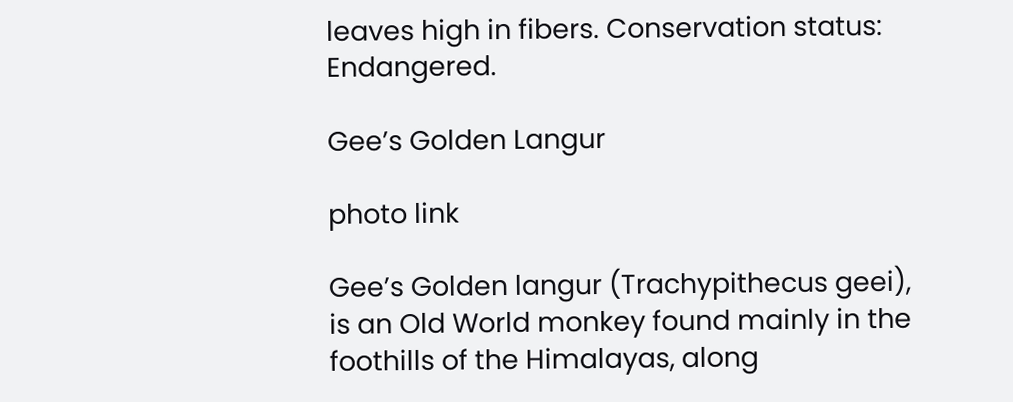leaves high in fibers. Conservation status: Endangered.

Gee’s Golden Langur

photo link

Gee’s Golden langur (Trachypithecus geei), is an Old World monkey found mainly in the foothills of the Himalayas, along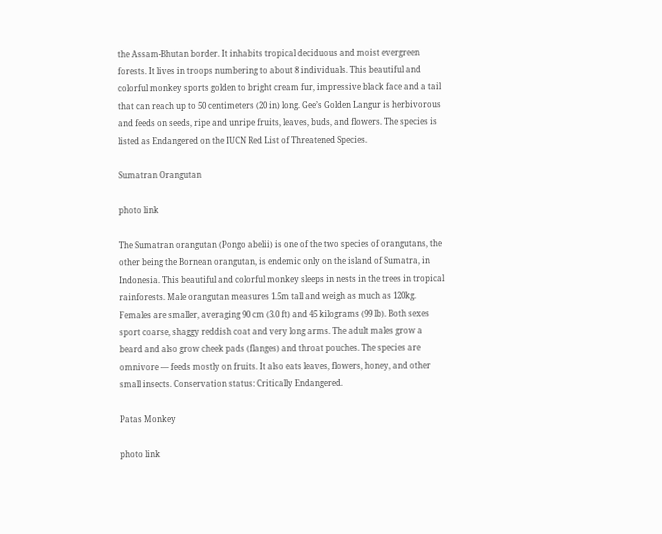the Assam-Bhutan border. It inhabits tropical deciduous and moist evergreen forests. It lives in troops numbering to about 8 individuals. This beautiful and colorful monkey sports golden to bright cream fur, impressive black face and a tail that can reach up to 50 centimeters (20 in) long. Gee’s Golden Langur is herbivorous and feeds on seeds, ripe and unripe fruits, leaves, buds, and flowers. The species is listed as Endangered on the IUCN Red List of Threatened Species.

Sumatran Orangutan

photo link

The Sumatran orangutan (Pongo abelii) is one of the two species of orangutans, the other being the Bornean orangutan, is endemic only on the island of Sumatra, in Indonesia. This beautiful and colorful monkey sleeps in nests in the trees in tropical rainforests. Male orangutan measures 1.5m tall and weigh as much as 120kg. Females are smaller, averaging 90 cm (3.0 ft) and 45 kilograms (99 lb). Both sexes sport coarse, shaggy reddish coat and very long arms. The adult males grow a beard and also grow cheek pads (flanges) and throat pouches. The species are omnivore — feeds mostly on fruits. It also eats leaves, flowers, honey, and other small insects. Conservation status: Critically Endangered.

Patas Monkey

photo link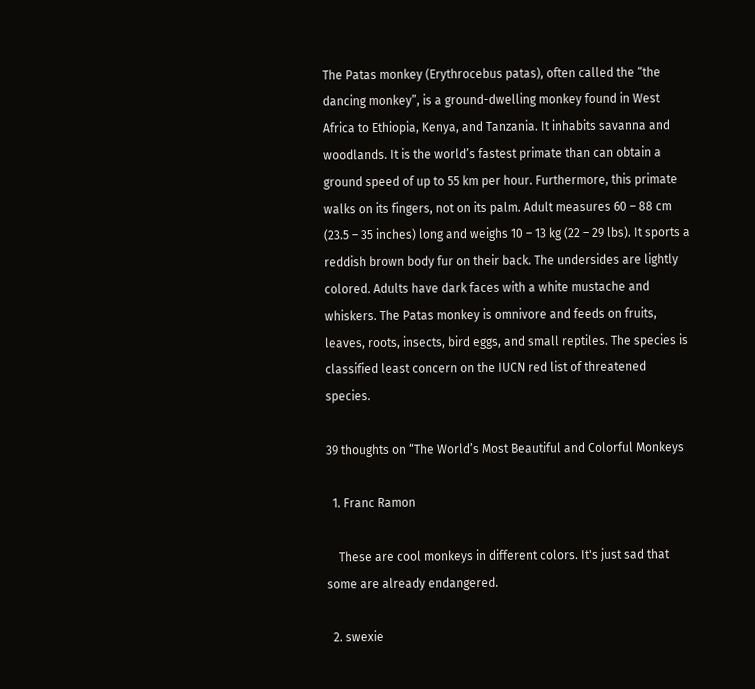The Patas monkey (Erythrocebus patas), often called the “the dancing monkey”, is a ground-dwelling monkey found in West Africa to Ethiopia, Kenya, and Tanzania. It inhabits savanna and woodlands. It is the world’s fastest primate than can obtain a ground speed of up to 55 km per hour. Furthermore, this primate walks on its fingers, not on its palm. Adult measures 60 – 88 cm (23.5 – 35 inches) long and weighs 10 – 13 kg (22 – 29 lbs). It sports a reddish brown body fur on their back. The undersides are lightly colored. Adults have dark faces with a white mustache and whiskers. The Patas monkey is omnivore and feeds on fruits, leaves, roots, insects, bird eggs, and small reptiles. The species is classified least concern on the IUCN red list of threatened species.

39 thoughts on “The World’s Most Beautiful and Colorful Monkeys

  1. Franc Ramon

    These are cool monkeys in different colors. It's just sad that some are already endangered.

  2. swexie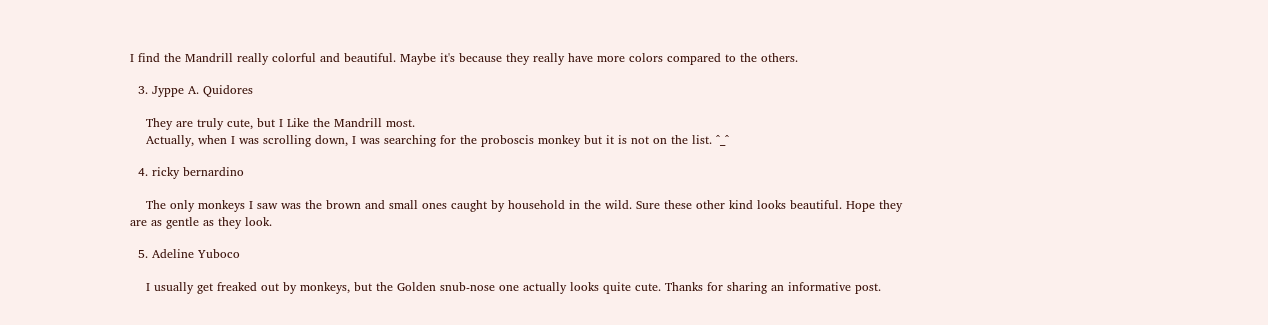I find the Mandrill really colorful and beautiful. Maybe it's because they really have more colors compared to the others.

  3. Jyppe A. Quidores

    They are truly cute, but I Like the Mandrill most.
    Actually, when I was scrolling down, I was searching for the proboscis monkey but it is not on the list. ^_^

  4. ricky bernardino

    The only monkeys I saw was the brown and small ones caught by household in the wild. Sure these other kind looks beautiful. Hope they are as gentle as they look.

  5. Adeline Yuboco

    I usually get freaked out by monkeys, but the Golden snub-nose one actually looks quite cute. Thanks for sharing an informative post.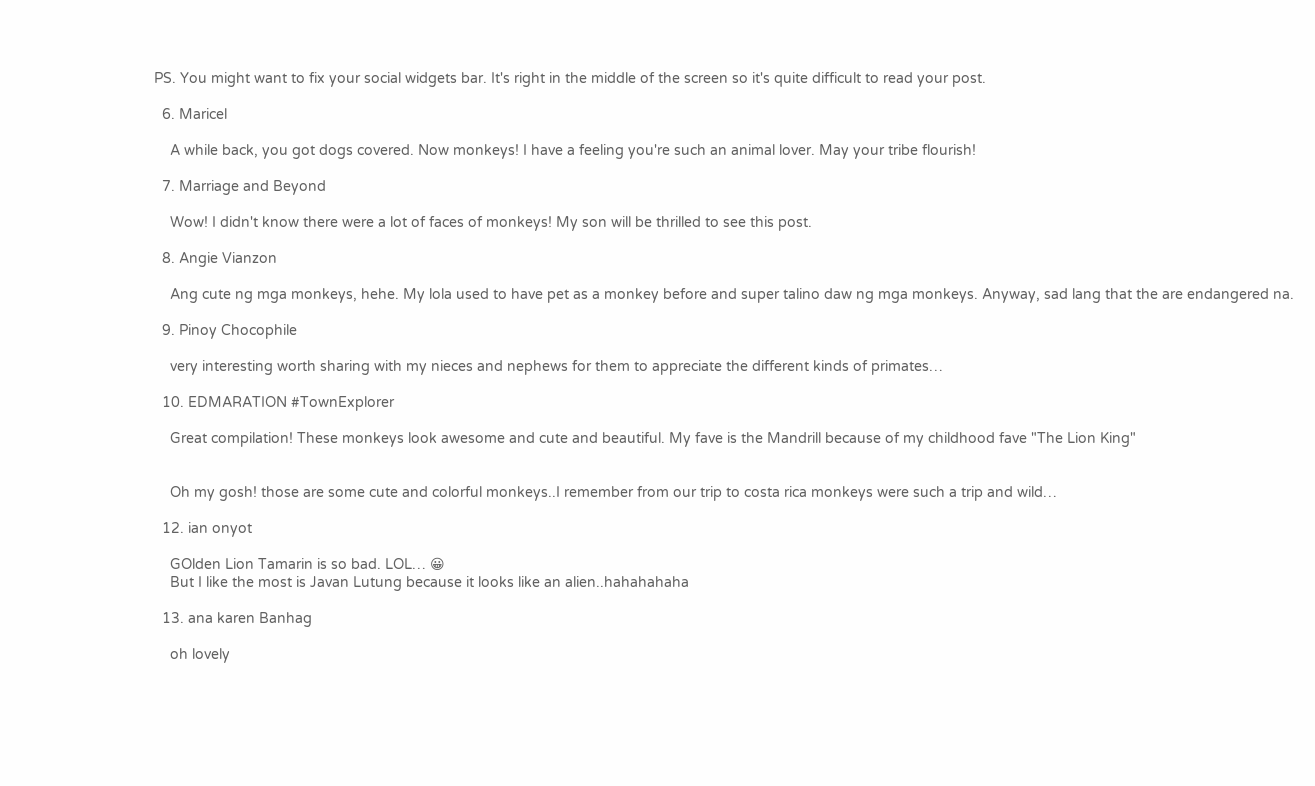PS. You might want to fix your social widgets bar. It's right in the middle of the screen so it's quite difficult to read your post.

  6. Maricel

    A while back, you got dogs covered. Now monkeys! I have a feeling you're such an animal lover. May your tribe flourish!

  7. Marriage and Beyond

    Wow! I didn't know there were a lot of faces of monkeys! My son will be thrilled to see this post.

  8. Angie Vianzon

    Ang cute ng mga monkeys, hehe. My lola used to have pet as a monkey before and super talino daw ng mga monkeys. Anyway, sad lang that the are endangered na.

  9. Pinoy Chocophile

    very interesting worth sharing with my nieces and nephews for them to appreciate the different kinds of primates…

  10. EDMARATION #TownExplorer

    Great compilation! These monkeys look awesome and cute and beautiful. My fave is the Mandrill because of my childhood fave "The Lion King"


    Oh my gosh! those are some cute and colorful monkeys..I remember from our trip to costa rica monkeys were such a trip and wild…

  12. ian onyot

    GOlden Lion Tamarin is so bad. LOL… 😀
    But I like the most is Javan Lutung because it looks like an alien..hahahahaha

  13. ana karen Banhag

    oh lovely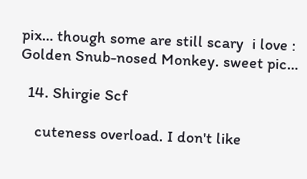pix… though some are still scary  i love : Golden Snub-nosed Monkey. sweet pic…

  14. Shirgie Scf

    cuteness overload. I don't like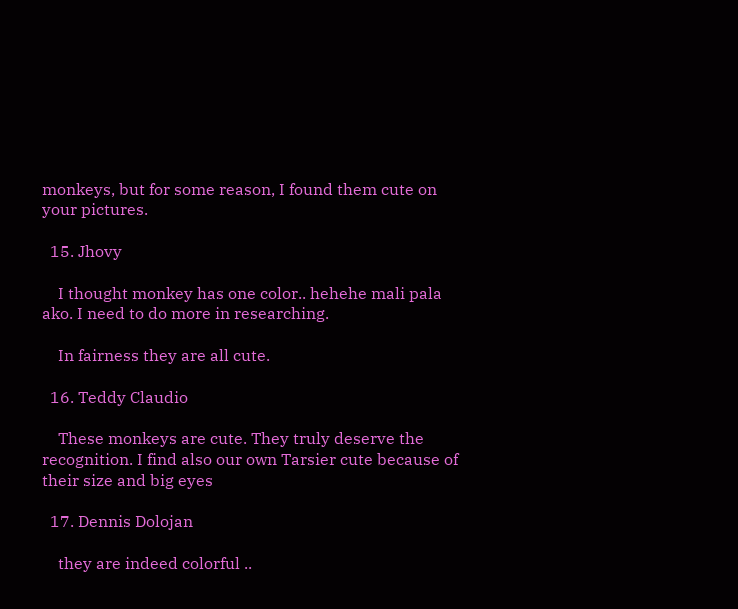monkeys, but for some reason, I found them cute on your pictures.

  15. Jhovy

    I thought monkey has one color.. hehehe mali pala ako. I need to do more in researching.

    In fairness they are all cute.

  16. Teddy Claudio

    These monkeys are cute. They truly deserve the recognition. I find also our own Tarsier cute because of their size and big eyes

  17. Dennis Dolojan

    they are indeed colorful ..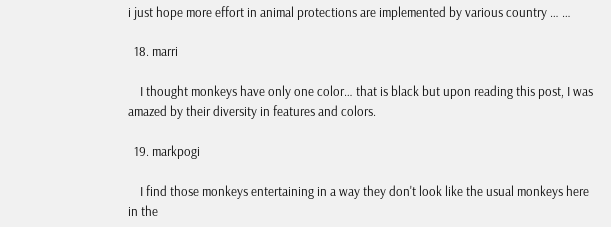i just hope more effort in animal protections are implemented by various country … …

  18. marri

    I thought monkeys have only one color… that is black but upon reading this post, I was amazed by their diversity in features and colors.

  19. markpogi

    I find those monkeys entertaining in a way they don't look like the usual monkeys here in the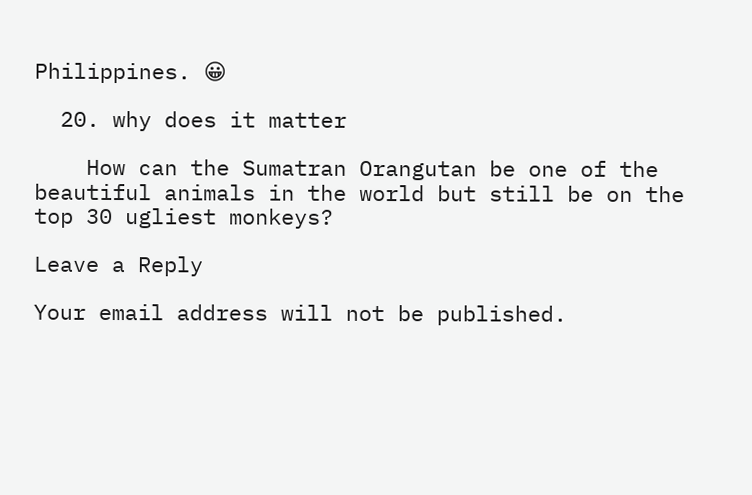Philippines. 😀

  20. why does it matter

    How can the Sumatran Orangutan be one of the beautiful animals in the world but still be on the top 30 ugliest monkeys?

Leave a Reply

Your email address will not be published.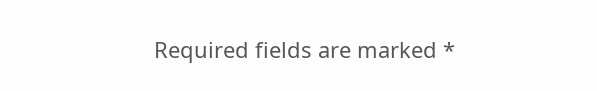Required fields are marked *